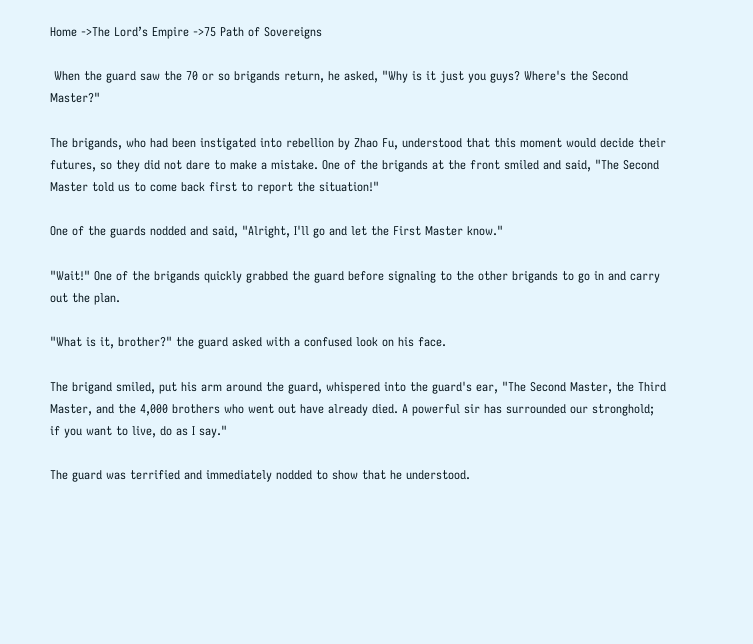Home ->The Lord’s Empire ->75 Path of Sovereigns

 When the guard saw the 70 or so brigands return, he asked, "Why is it just you guys? Where's the Second Master?"

The brigands, who had been instigated into rebellion by Zhao Fu, understood that this moment would decide their futures, so they did not dare to make a mistake. One of the brigands at the front smiled and said, "The Second Master told us to come back first to report the situation!"

One of the guards nodded and said, "Alright, I'll go and let the First Master know."

"Wait!" One of the brigands quickly grabbed the guard before signaling to the other brigands to go in and carry out the plan.

"What is it, brother?" the guard asked with a confused look on his face.

The brigand smiled, put his arm around the guard, whispered into the guard's ear, "The Second Master, the Third Master, and the 4,000 brothers who went out have already died. A powerful sir has surrounded our stronghold; if you want to live, do as I say."

The guard was terrified and immediately nodded to show that he understood.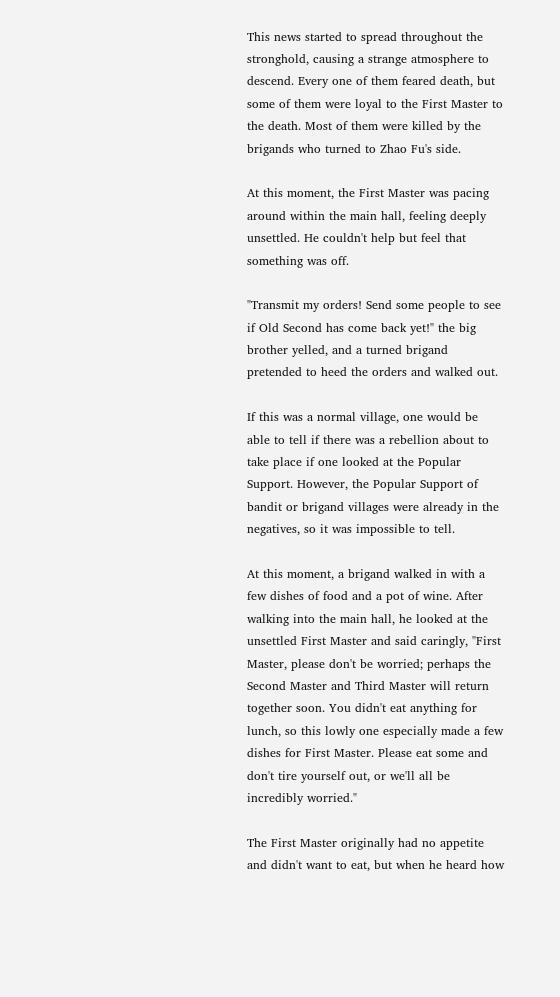This news started to spread throughout the stronghold, causing a strange atmosphere to descend. Every one of them feared death, but some of them were loyal to the First Master to the death. Most of them were killed by the brigands who turned to Zhao Fu's side.

At this moment, the First Master was pacing around within the main hall, feeling deeply unsettled. He couldn't help but feel that something was off.

"Transmit my orders! Send some people to see if Old Second has come back yet!" the big brother yelled, and a turned brigand pretended to heed the orders and walked out.

If this was a normal village, one would be able to tell if there was a rebellion about to take place if one looked at the Popular Support. However, the Popular Support of bandit or brigand villages were already in the negatives, so it was impossible to tell.

At this moment, a brigand walked in with a few dishes of food and a pot of wine. After walking into the main hall, he looked at the unsettled First Master and said caringly, "First Master, please don't be worried; perhaps the Second Master and Third Master will return together soon. You didn't eat anything for lunch, so this lowly one especially made a few dishes for First Master. Please eat some and don't tire yourself out, or we'll all be incredibly worried."

The First Master originally had no appetite and didn't want to eat, but when he heard how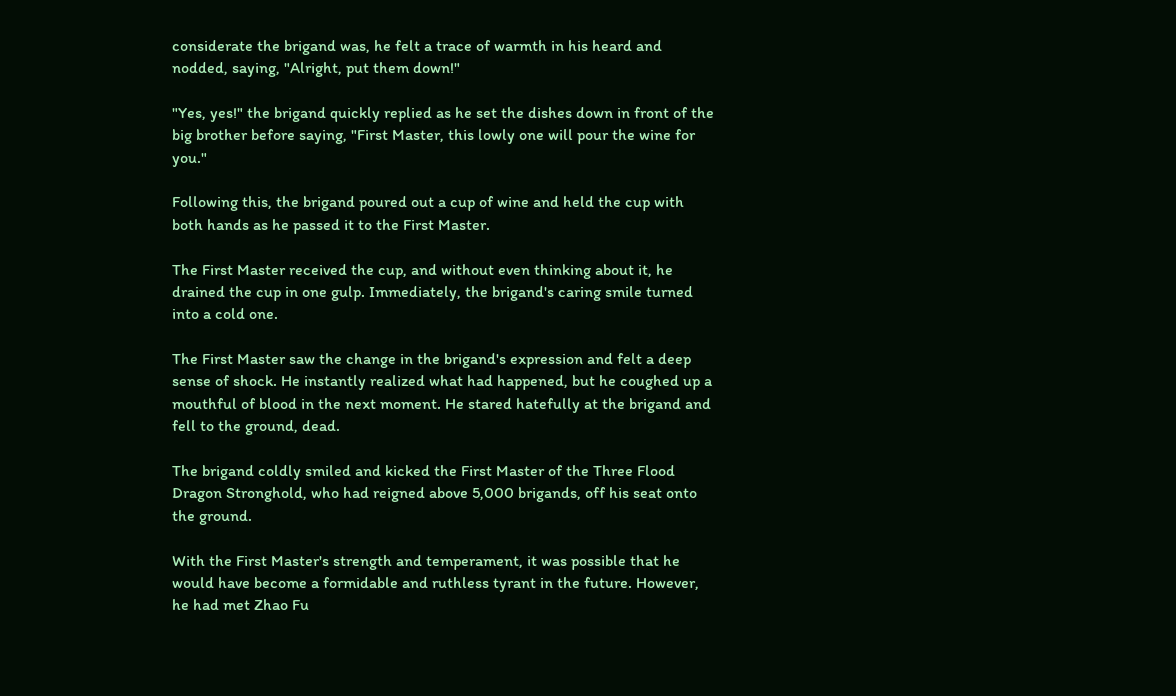considerate the brigand was, he felt a trace of warmth in his heard and nodded, saying, "Alright, put them down!"

"Yes, yes!" the brigand quickly replied as he set the dishes down in front of the big brother before saying, "First Master, this lowly one will pour the wine for you."

Following this, the brigand poured out a cup of wine and held the cup with both hands as he passed it to the First Master.

The First Master received the cup, and without even thinking about it, he drained the cup in one gulp. Immediately, the brigand's caring smile turned into a cold one.

The First Master saw the change in the brigand's expression and felt a deep sense of shock. He instantly realized what had happened, but he coughed up a mouthful of blood in the next moment. He stared hatefully at the brigand and fell to the ground, dead.

The brigand coldly smiled and kicked the First Master of the Three Flood Dragon Stronghold, who had reigned above 5,000 brigands, off his seat onto the ground.

With the First Master's strength and temperament, it was possible that he would have become a formidable and ruthless tyrant in the future. However, he had met Zhao Fu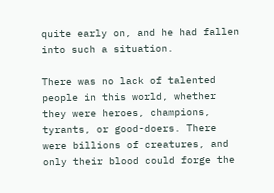quite early on, and he had fallen into such a situation.

There was no lack of talented people in this world, whether they were heroes, champions, tyrants, or good-doers. There were billions of creatures, and only their blood could forge the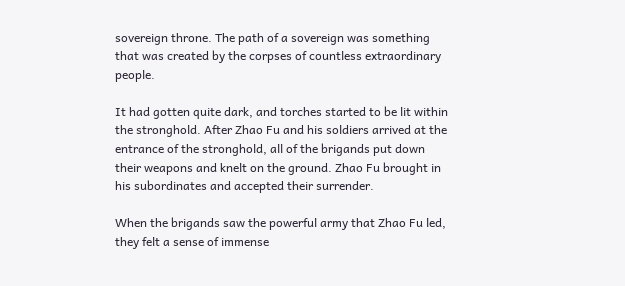sovereign throne. The path of a sovereign was something that was created by the corpses of countless extraordinary people.

It had gotten quite dark, and torches started to be lit within the stronghold. After Zhao Fu and his soldiers arrived at the entrance of the stronghold, all of the brigands put down their weapons and knelt on the ground. Zhao Fu brought in his subordinates and accepted their surrender.

When the brigands saw the powerful army that Zhao Fu led, they felt a sense of immense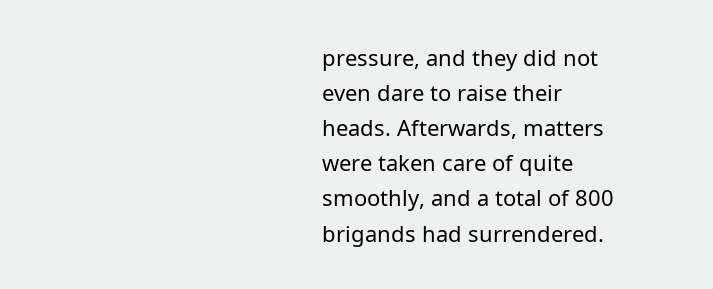pressure, and they did not even dare to raise their heads. Afterwards, matters were taken care of quite smoothly, and a total of 800 brigands had surrendered.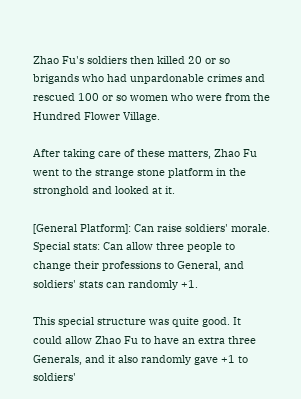Zhao Fu's soldiers then killed 20 or so brigands who had unpardonable crimes and rescued 100 or so women who were from the Hundred Flower Village.

After taking care of these matters, Zhao Fu went to the strange stone platform in the stronghold and looked at it.

[General Platform]: Can raise soldiers' morale. Special stats: Can allow three people to change their professions to General, and soldiers' stats can randomly +1.

This special structure was quite good. It could allow Zhao Fu to have an extra three Generals, and it also randomly gave +1 to soldiers'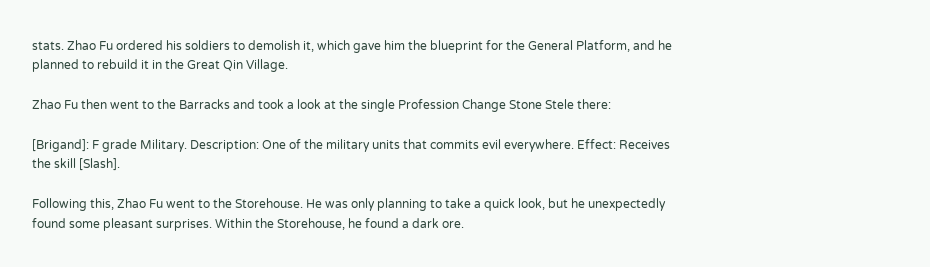stats. Zhao Fu ordered his soldiers to demolish it, which gave him the blueprint for the General Platform, and he planned to rebuild it in the Great Qin Village.

Zhao Fu then went to the Barracks and took a look at the single Profession Change Stone Stele there:

[Brigand]: F grade Military. Description: One of the military units that commits evil everywhere. Effect: Receives the skill [Slash].

Following this, Zhao Fu went to the Storehouse. He was only planning to take a quick look, but he unexpectedly found some pleasant surprises. Within the Storehouse, he found a dark ore.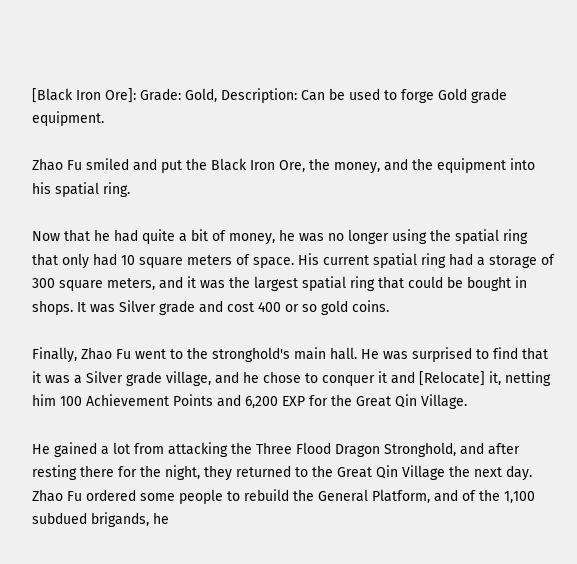[Black Iron Ore]: Grade: Gold, Description: Can be used to forge Gold grade equipment.

Zhao Fu smiled and put the Black Iron Ore, the money, and the equipment into his spatial ring.

Now that he had quite a bit of money, he was no longer using the spatial ring that only had 10 square meters of space. His current spatial ring had a storage of 300 square meters, and it was the largest spatial ring that could be bought in shops. It was Silver grade and cost 400 or so gold coins.

Finally, Zhao Fu went to the stronghold's main hall. He was surprised to find that it was a Silver grade village, and he chose to conquer it and [Relocate] it, netting him 100 Achievement Points and 6,200 EXP for the Great Qin Village.

He gained a lot from attacking the Three Flood Dragon Stronghold, and after resting there for the night, they returned to the Great Qin Village the next day. Zhao Fu ordered some people to rebuild the General Platform, and of the 1,100 subdued brigands, he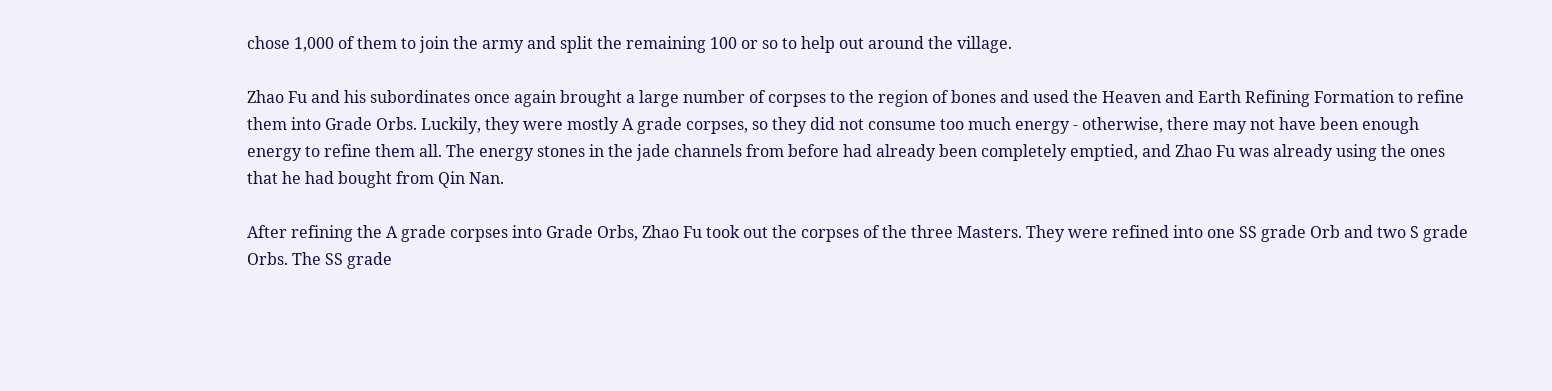chose 1,000 of them to join the army and split the remaining 100 or so to help out around the village.

Zhao Fu and his subordinates once again brought a large number of corpses to the region of bones and used the Heaven and Earth Refining Formation to refine them into Grade Orbs. Luckily, they were mostly A grade corpses, so they did not consume too much energy - otherwise, there may not have been enough energy to refine them all. The energy stones in the jade channels from before had already been completely emptied, and Zhao Fu was already using the ones that he had bought from Qin Nan.

After refining the A grade corpses into Grade Orbs, Zhao Fu took out the corpses of the three Masters. They were refined into one SS grade Orb and two S grade Orbs. The SS grade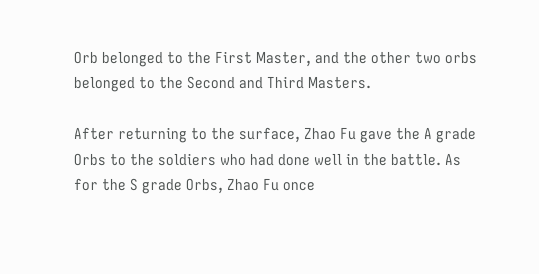Orb belonged to the First Master, and the other two orbs belonged to the Second and Third Masters.

After returning to the surface, Zhao Fu gave the A grade Orbs to the soldiers who had done well in the battle. As for the S grade Orbs, Zhao Fu once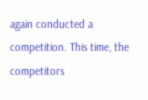again conducted a competition. This time, the competitors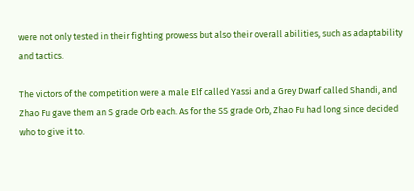were not only tested in their fighting prowess but also their overall abilities, such as adaptability and tactics.

The victors of the competition were a male Elf called Yassi and a Grey Dwarf called Shandi, and Zhao Fu gave them an S grade Orb each. As for the SS grade Orb, Zhao Fu had long since decided who to give it to.